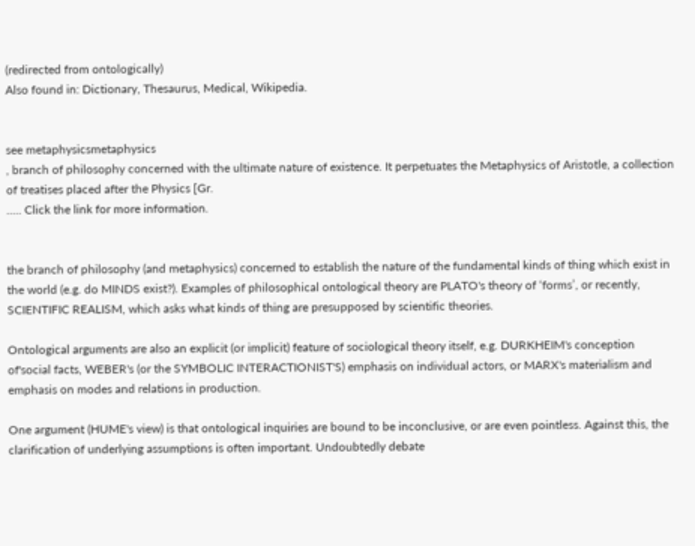(redirected from ontologically)
Also found in: Dictionary, Thesaurus, Medical, Wikipedia.


see metaphysicsmetaphysics
, branch of philosophy concerned with the ultimate nature of existence. It perpetuates the Metaphysics of Aristotle, a collection of treatises placed after the Physics [Gr.
..... Click the link for more information.


the branch of philosophy (and metaphysics) concerned to establish the nature of the fundamental kinds of thing which exist in the world (e.g. do MINDS exist?). Examples of philosophical ontological theory are PLATO's theory of ‘forms’, or recently, SCIENTIFIC REALISM, which asks what kinds of thing are presupposed by scientific theories.

Ontological arguments are also an explicit (or implicit) feature of sociological theory itself, e.g. DURKHEIM's conception of'social facts, WEBER's (or the SYMBOLIC INTERACTIONIST'S) emphasis on individual actors, or MARX's materialism and emphasis on modes and relations in production.

One argument (HUME's view) is that ontological inquiries are bound to be inconclusive, or are even pointless. Against this, the clarification of underlying assumptions is often important. Undoubtedly debate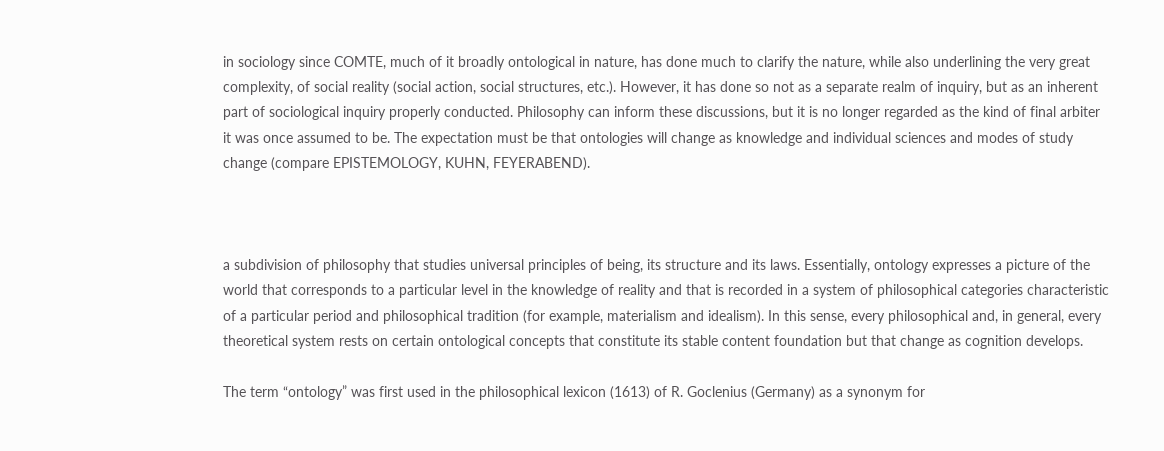in sociology since COMTE, much of it broadly ontological in nature, has done much to clarify the nature, while also underlining the very great complexity, of social reality (social action, social structures, etc.). However, it has done so not as a separate realm of inquiry, but as an inherent part of sociological inquiry properly conducted. Philosophy can inform these discussions, but it is no longer regarded as the kind of final arbiter it was once assumed to be. The expectation must be that ontologies will change as knowledge and individual sciences and modes of study change (compare EPISTEMOLOGY, KUHN, FEYERABEND).



a subdivision of philosophy that studies universal principles of being, its structure and its laws. Essentially, ontology expresses a picture of the world that corresponds to a particular level in the knowledge of reality and that is recorded in a system of philosophical categories characteristic of a particular period and philosophical tradition (for example, materialism and idealism). In this sense, every philosophical and, in general, every theoretical system rests on certain ontological concepts that constitute its stable content foundation but that change as cognition develops.

The term “ontology” was first used in the philosophical lexicon (1613) of R. Goclenius (Germany) as a synonym for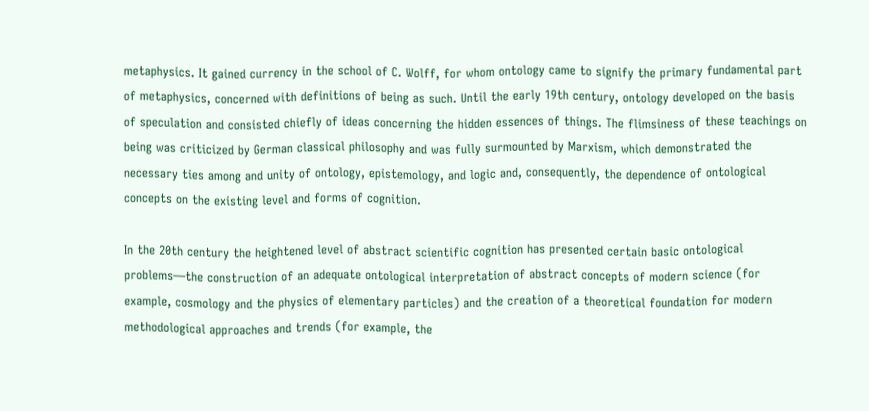metaphysics. It gained currency in the school of C. Wolff, for whom ontology came to signify the primary fundamental part of metaphysics, concerned with definitions of being as such. Until the early 19th century, ontology developed on the basis of speculation and consisted chiefly of ideas concerning the hidden essences of things. The flimsiness of these teachings on being was criticized by German classical philosophy and was fully surmounted by Marxism, which demonstrated the necessary ties among and unity of ontology, epistemology, and logic and, consequently, the dependence of ontological concepts on the existing level and forms of cognition.

In the 20th century the heightened level of abstract scientific cognition has presented certain basic ontological problems—the construction of an adequate ontological interpretation of abstract concepts of modern science (for example, cosmology and the physics of elementary particles) and the creation of a theoretical foundation for modern methodological approaches and trends (for example, the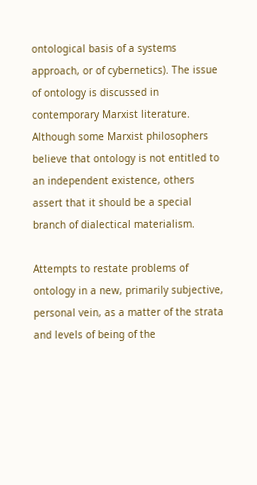ontological basis of a systems approach, or of cybernetics). The issue of ontology is discussed in contemporary Marxist literature. Although some Marxist philosophers believe that ontology is not entitled to an independent existence, others assert that it should be a special branch of dialectical materialism.

Attempts to restate problems of ontology in a new, primarily subjective, personal vein, as a matter of the strata and levels of being of the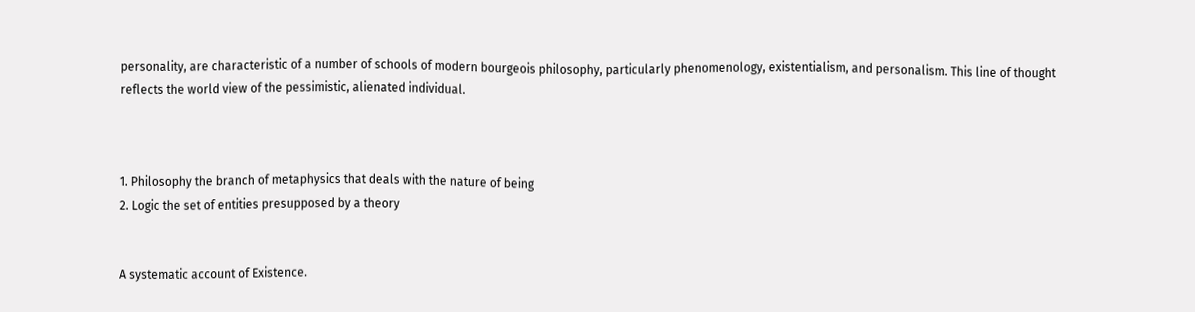personality, are characteristic of a number of schools of modern bourgeois philosophy, particularly phenomenology, existentialism, and personalism. This line of thought reflects the world view of the pessimistic, alienated individual.



1. Philosophy the branch of metaphysics that deals with the nature of being
2. Logic the set of entities presupposed by a theory


A systematic account of Existence.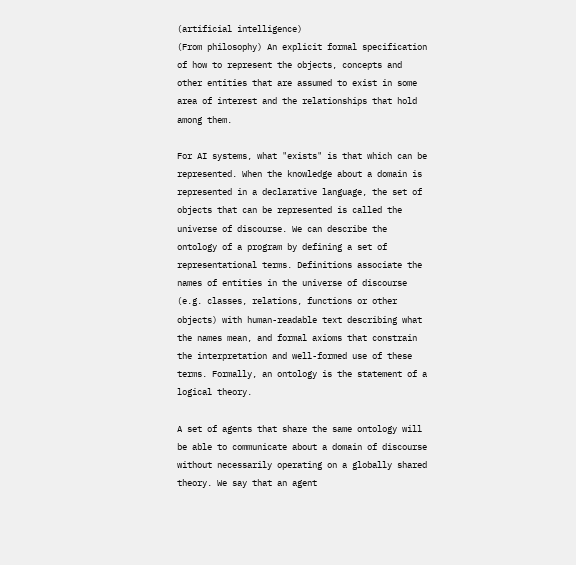(artificial intelligence)
(From philosophy) An explicit formal specification of how to represent the objects, concepts and other entities that are assumed to exist in some area of interest and the relationships that hold among them.

For AI systems, what "exists" is that which can be represented. When the knowledge about a domain is represented in a declarative language, the set of objects that can be represented is called the universe of discourse. We can describe the ontology of a program by defining a set of representational terms. Definitions associate the names of entities in the universe of discourse (e.g. classes, relations, functions or other objects) with human-readable text describing what the names mean, and formal axioms that constrain the interpretation and well-formed use of these terms. Formally, an ontology is the statement of a logical theory.

A set of agents that share the same ontology will be able to communicate about a domain of discourse without necessarily operating on a globally shared theory. We say that an agent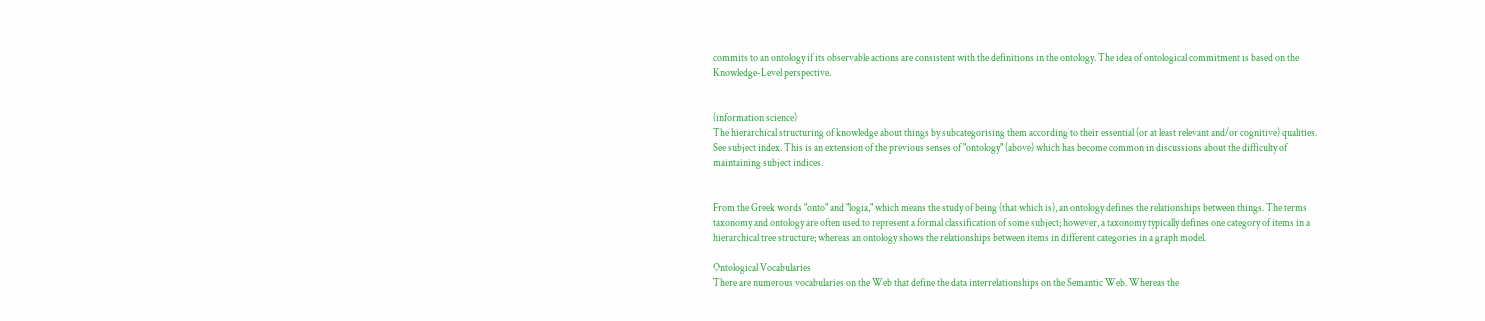commits to an ontology if its observable actions are consistent with the definitions in the ontology. The idea of ontological commitment is based on the Knowledge-Level perspective.


(information science)
The hierarchical structuring of knowledge about things by subcategorising them according to their essential (or at least relevant and/or cognitive) qualities. See subject index. This is an extension of the previous senses of "ontology" (above) which has become common in discussions about the difficulty of maintaining subject indices.


From the Greek words "onto" and "logia," which means the study of being (that which is), an ontology defines the relationships between things. The terms taxonomy and ontology are often used to represent a formal classification of some subject; however, a taxonomy typically defines one category of items in a hierarchical tree structure; whereas an ontology shows the relationships between items in different categories in a graph model.

Ontological Vocabularies
There are numerous vocabularies on the Web that define the data interrelationships on the Semantic Web. Whereas the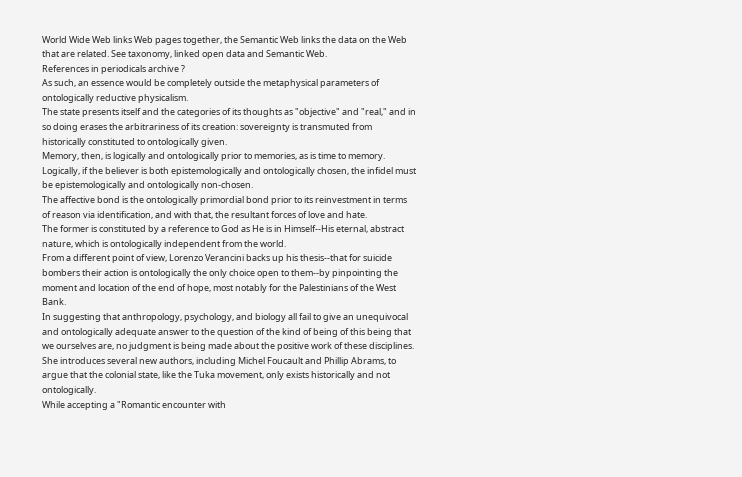World Wide Web links Web pages together, the Semantic Web links the data on the Web that are related. See taxonomy, linked open data and Semantic Web.
References in periodicals archive ?
As such, an essence would be completely outside the metaphysical parameters of ontologically reductive physicalism.
The state presents itself and the categories of its thoughts as "objective" and "real," and in so doing erases the arbitrariness of its creation: sovereignty is transmuted from historically constituted to ontologically given.
Memory, then, is logically and ontologically prior to memories, as is time to memory.
Logically, if the believer is both epistemologically and ontologically chosen, the infidel must be epistemologically and ontologically non-chosen.
The affective bond is the ontologically primordial bond prior to its reinvestment in terms of reason via identification, and with that, the resultant forces of love and hate.
The former is constituted by a reference to God as He is in Himself--His eternal, abstract nature, which is ontologically independent from the world.
From a different point of view, Lorenzo Verancini backs up his thesis--that for suicide bombers their action is ontologically the only choice open to them--by pinpointing the moment and location of the end of hope, most notably for the Palestinians of the West Bank.
In suggesting that anthropology, psychology, and biology all fail to give an unequivocal and ontologically adequate answer to the question of the kind of being of this being that we ourselves are, no judgment is being made about the positive work of these disciplines.
She introduces several new authors, including Michel Foucault and Phillip Abrams, to argue that the colonial state, like the Tuka movement, only exists historically and not ontologically.
While accepting a "Romantic encounter with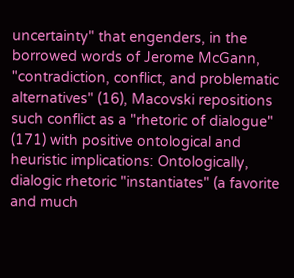uncertainty" that engenders, in the borrowed words of Jerome McGann, "contradiction, conflict, and problematic alternatives" (16), Macovski repositions such conflict as a "rhetoric of dialogue" (171) with positive ontological and heuristic implications: Ontologically, dialogic rhetoric "instantiates" (a favorite and much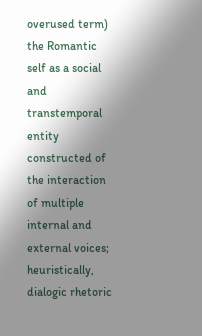overused term) the Romantic self as a social and transtemporal entity constructed of the interaction of multiple internal and external voices; heuristically, dialogic rhetoric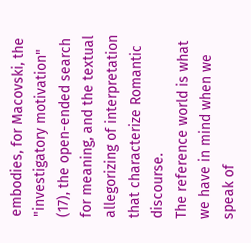embodies, for Macovski, the "investigatory motivation" (17), the open-ended search for meaning, and the textual allegorizing of interpretation that characterize Romantic discourse.
The reference world is what we have in mind when we speak of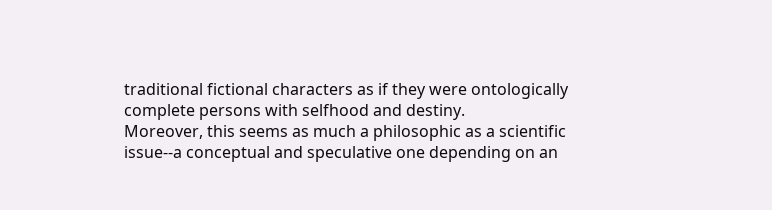traditional fictional characters as if they were ontologically complete persons with selfhood and destiny.
Moreover, this seems as much a philosophic as a scientific issue--a conceptual and speculative one depending on an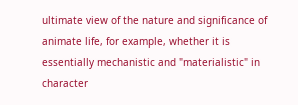ultimate view of the nature and significance of animate life, for example, whether it is essentially mechanistic and "materialistic" in character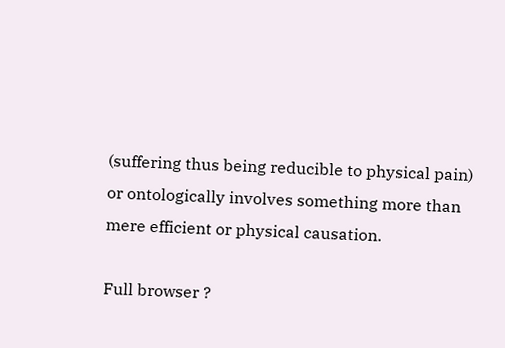(suffering thus being reducible to physical pain) or ontologically involves something more than mere efficient or physical causation.

Full browser ?